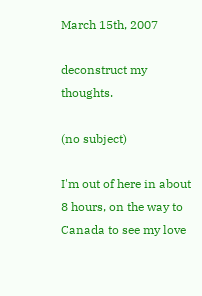March 15th, 2007

deconstruct my thoughts.

(no subject)

I'm out of here in about 8 hours, on the way to Canada to see my love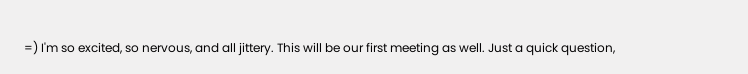=) I'm so excited, so nervous, and all jittery. This will be our first meeting as well. Just a quick question,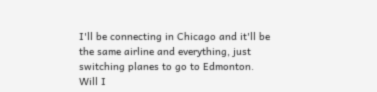I'll be connecting in Chicago and it'll be the same airline and everything, just switching planes to go to Edmonton. Will I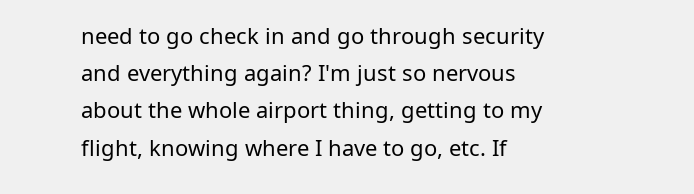need to go check in and go through security and everything again? I'm just so nervous about the whole airport thing, getting to my flight, knowing where I have to go, etc. If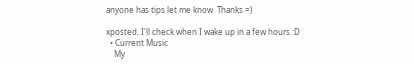anyone has tips let me know. Thanks =)

xposted. I'll check when I wake up in a few hours :D
  • Current Music
    My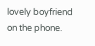lovely boyfriend on the phone.